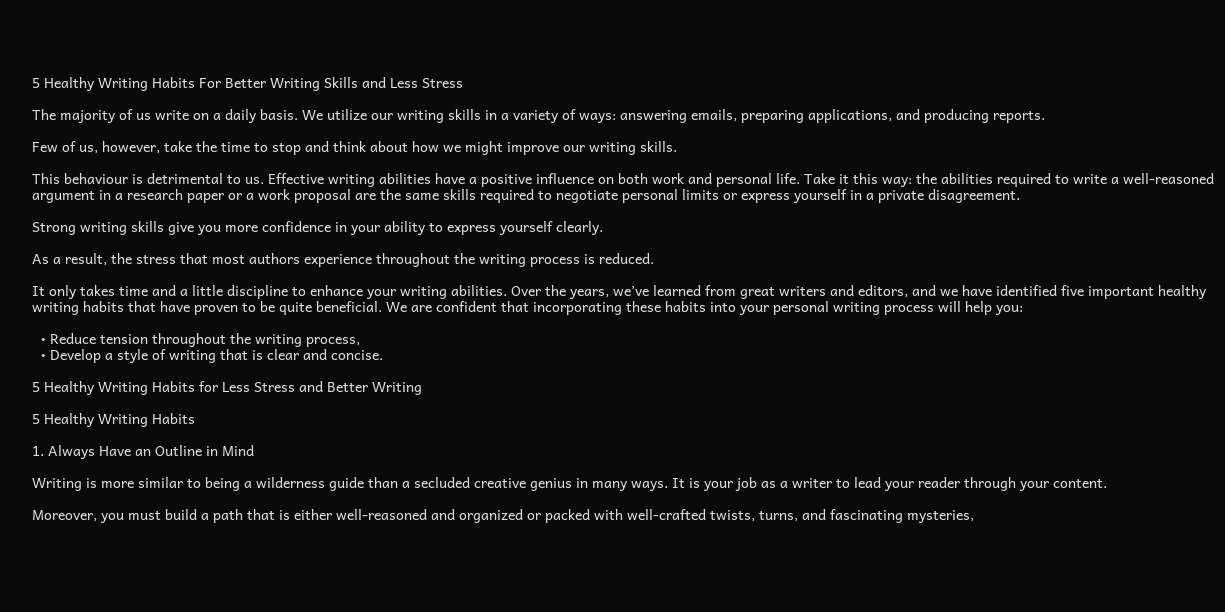5 Healthy Writing Habits For Better Writing Skills and Less Stress

The majority of us write on a daily basis. We utilize our writing skills in a variety of ways: answering emails, preparing applications, and producing reports.

Few of us, however, take the time to stop and think about how we might improve our writing skills.

This behaviour is detrimental to us. Effective writing abilities have a positive influence on both work and personal life. Take it this way: the abilities required to write a well-reasoned argument in a research paper or a work proposal are the same skills required to negotiate personal limits or express yourself in a private disagreement.

Strong writing skills give you more confidence in your ability to express yourself clearly.

As a result, the stress that most authors experience throughout the writing process is reduced.

It only takes time and a little discipline to enhance your writing abilities. Over the years, we’ve learned from great writers and editors, and we have identified five important healthy writing habits that have proven to be quite beneficial. We are confident that incorporating these habits into your personal writing process will help you:

  • Reduce tension throughout the writing process,
  • Develop a style of writing that is clear and concise.

5 Healthy Writing Habits for Less Stress and Better Writing

5 Healthy Writing Habits

1. Always Have an Outline in Mind

Writing is more similar to being a wilderness guide than a secluded creative genius in many ways. It is your job as a writer to lead your reader through your content.

Moreover, you must build a path that is either well-reasoned and organized or packed with well-crafted twists, turns, and fascinating mysteries,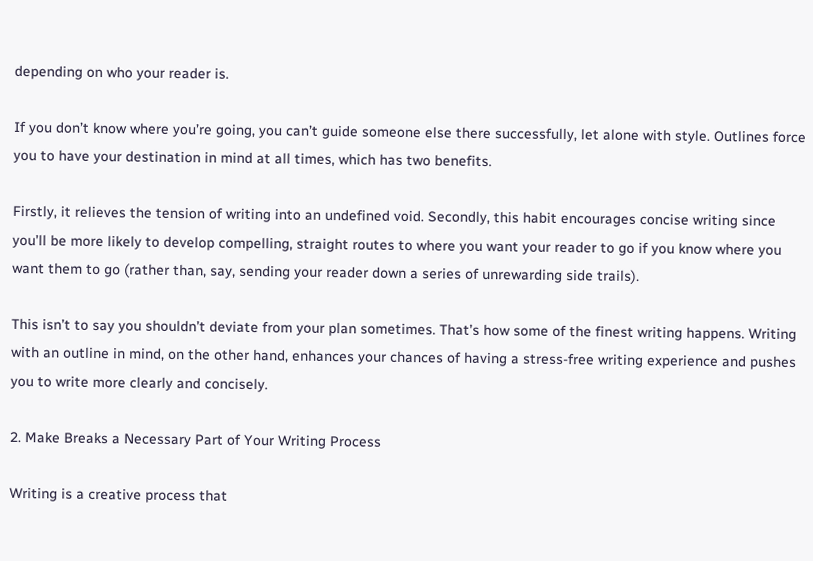depending on who your reader is.

If you don’t know where you’re going, you can’t guide someone else there successfully, let alone with style. Outlines force you to have your destination in mind at all times, which has two benefits.

Firstly, it relieves the tension of writing into an undefined void. Secondly, this habit encourages concise writing since you’ll be more likely to develop compelling, straight routes to where you want your reader to go if you know where you want them to go (rather than, say, sending your reader down a series of unrewarding side trails).

This isn’t to say you shouldn’t deviate from your plan sometimes. That’s how some of the finest writing happens. Writing with an outline in mind, on the other hand, enhances your chances of having a stress-free writing experience and pushes you to write more clearly and concisely.

2. Make Breaks a Necessary Part of Your Writing Process

Writing is a creative process that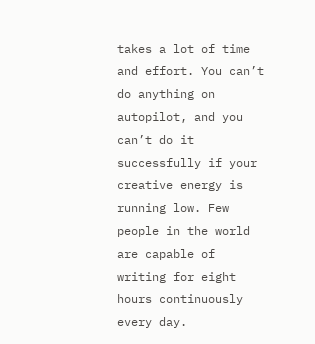takes a lot of time and effort. You can’t do anything on autopilot, and you can’t do it successfully if your creative energy is running low. Few people in the world are capable of writing for eight hours continuously every day.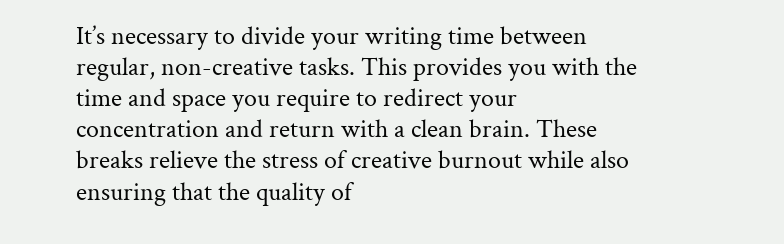It’s necessary to divide your writing time between regular, non-creative tasks. This provides you with the time and space you require to redirect your concentration and return with a clean brain. These breaks relieve the stress of creative burnout while also ensuring that the quality of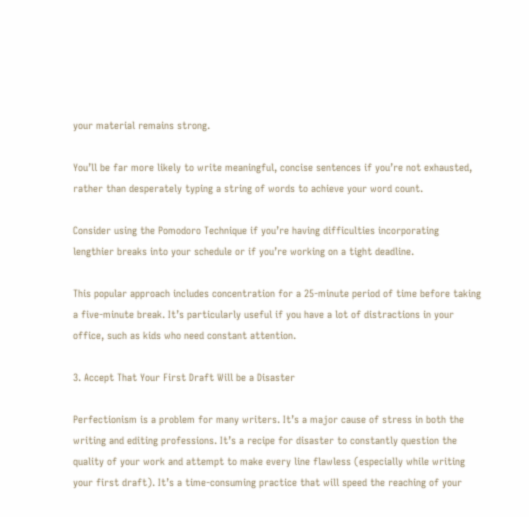your material remains strong.

You’ll be far more likely to write meaningful, concise sentences if you’re not exhausted, rather than desperately typing a string of words to achieve your word count.

Consider using the Pomodoro Technique if you’re having difficulties incorporating lengthier breaks into your schedule or if you’re working on a tight deadline.

This popular approach includes concentration for a 25-minute period of time before taking a five-minute break. It’s particularly useful if you have a lot of distractions in your office, such as kids who need constant attention.

3. Accept That Your First Draft Will be a Disaster

Perfectionism is a problem for many writers. It’s a major cause of stress in both the writing and editing professions. It’s a recipe for disaster to constantly question the quality of your work and attempt to make every line flawless (especially while writing your first draft). It’s a time-consuming practice that will speed the reaching of your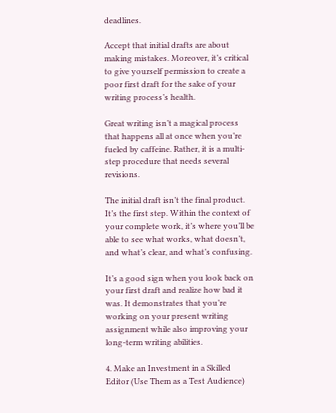deadlines.

Accept that initial drafts are about making mistakes. Moreover, it’s critical to give yourself permission to create a poor first draft for the sake of your writing process’s health.

Great writing isn’t a magical process that happens all at once when you’re fueled by caffeine. Rather, it is a multi-step procedure that needs several revisions.

The initial draft isn’t the final product. It’s the first step. Within the context of your complete work, it’s where you’ll be able to see what works, what doesn’t, and what’s clear, and what’s confusing.

It’s a good sign when you look back on your first draft and realize how bad it was. It demonstrates that you’re working on your present writing assignment while also improving your long-term writing abilities.

4. Make an Investment in a Skilled Editor (Use Them as a Test Audience)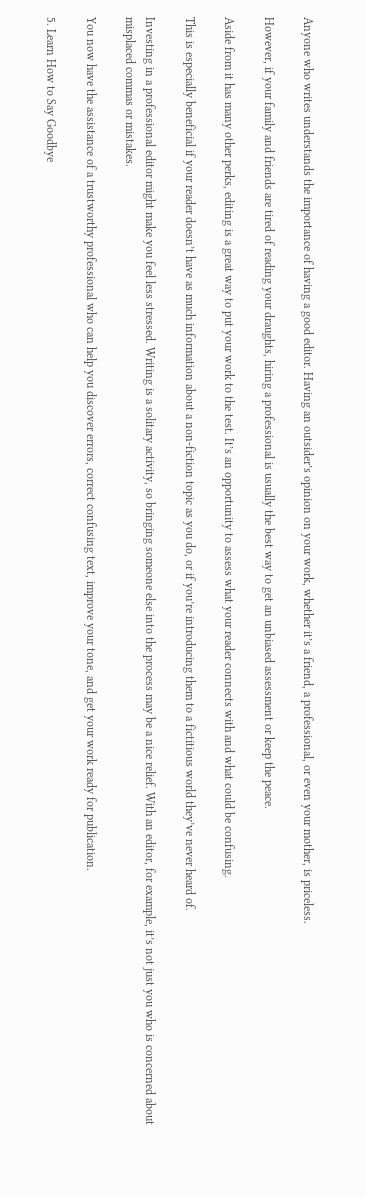Anyone who writes understands the importance of having a good editor. Having an outsider’s opinion on your work, whether it’s a friend, a professional, or even your mother, is priceless.

However, if your family and friends are tired of reading your draughts, hiring a professional is usually the best way to get an unbiased assessment or keep the peace.

Aside from it has many other perks, editing is a great way to put your work to the test. It’s an opportunity to assess what your reader connects with and what could be confusing.

This is especially beneficial if your reader doesn’t have as much information about a non-fiction topic as you do, or if you’re introducing them to a fictitious world they’ve never heard of.

Investing in a professional editor might make you feel less stressed. Writing is a solitary activity, so bringing someone else into the process may be a nice relief. With an editor, for example, it’s not just you who is concerned about misplaced commas or mistakes.

You now have the assistance of a trustworthy professional who can help you discover errors, correct confusing text, improve your tone, and get your work ready for publication.

5. Learn How to Say Goodbye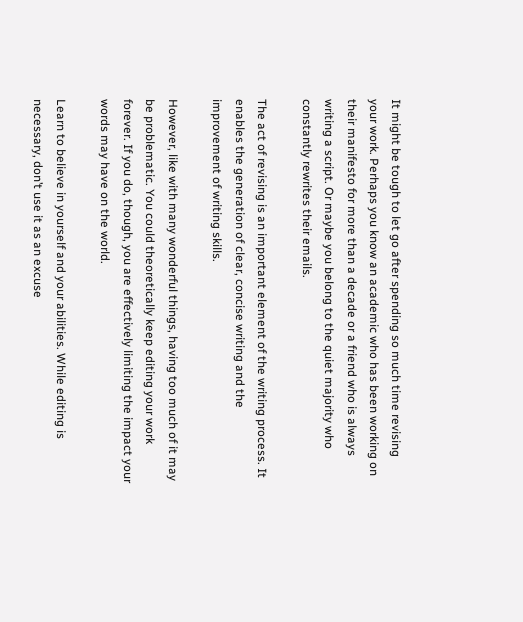It might be tough to let go after spending so much time revising your work. Perhaps you know an academic who has been working on their manifesto for more than a decade or a friend who is always writing a script. Or maybe you belong to the quiet majority who constantly rewrites their emails.

The act of revising is an important element of the writing process. It enables the generation of clear, concise writing and the improvement of writing skills.

However, like with many wonderful things, having too much of it may be problematic. You could theoretically keep editing your work forever. If you do, though, you are effectively limiting the impact your words may have on the world.

Learn to believe in yourself and your abilities. While editing is necessary, don’t use it as an excuse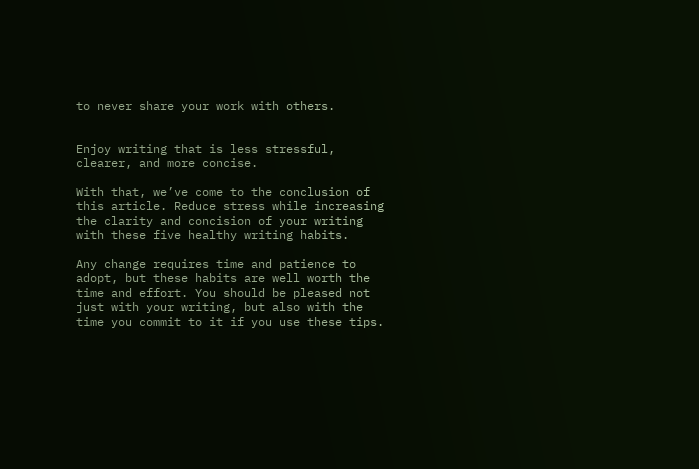to never share your work with others.


Enjoy writing that is less stressful, clearer, and more concise.

With that, we’ve come to the conclusion of this article. Reduce stress while increasing the clarity and concision of your writing with these five healthy writing habits.

Any change requires time and patience to adopt, but these habits are well worth the time and effort. You should be pleased not just with your writing, but also with the time you commit to it if you use these tips.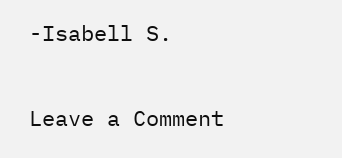-Isabell S.


Leave a Comment